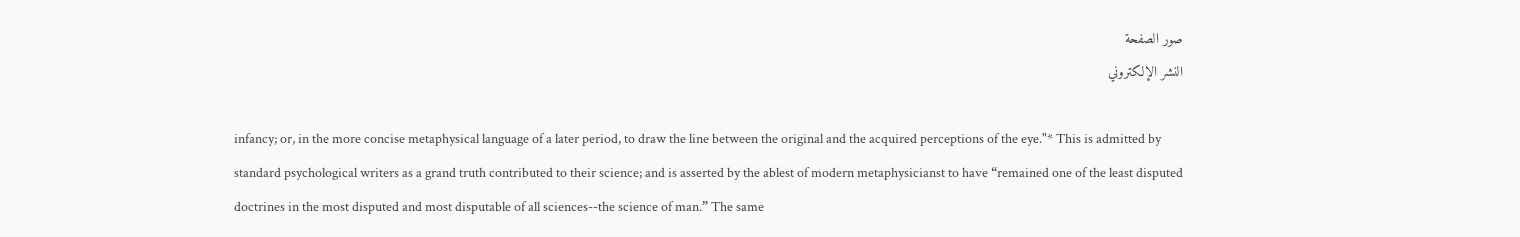صور الصفحة
النشر الإلكتروني

infancy; or, in the more concise metaphysical language of a later period, to draw the line between the original and the acquired perceptions of the eye."* This is admitted by standard psychological writers as a grand truth contributed to their science; and is asserted by the ablest of modern metaphysicianst to have “remained one of the least disputed doctrines in the most disputed and most disputable of all sciences--the science of man.” The same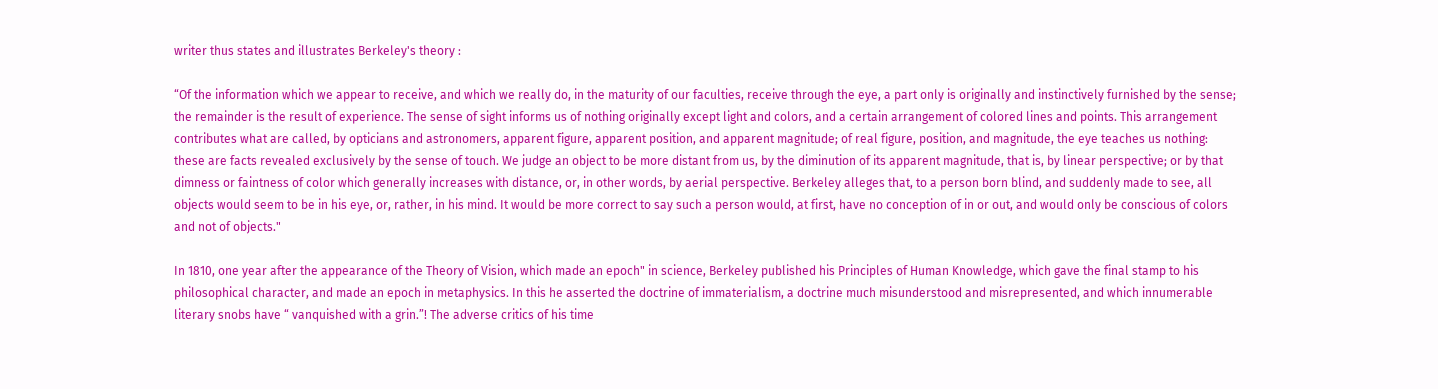writer thus states and illustrates Berkeley's theory :

“Of the information which we appear to receive, and which we really do, in the maturity of our faculties, receive through the eye, a part only is originally and instinctively furnished by the sense; the remainder is the result of experience. The sense of sight informs us of nothing originally except light and colors, and a certain arrangement of colored lines and points. This arrangement contributes what are called, by opticians and astronomers, apparent figure, apparent position, and apparent magnitude; of real figure, position, and magnitude, the eye teaches us nothing: these are facts revealed exclusively by the sense of touch. We judge an object to be more distant from us, by the diminution of its apparent magnitude, that is, by linear perspective; or by that dimness or faintness of color which generally increases with distance, or, in other words, by aerial perspective. Berkeley alleges that, to a person born blind, and suddenly made to see, all objects would seem to be in his eye, or, rather, in his mind. It would be more correct to say such a person would, at first, have no conception of in or out, and would only be conscious of colors and not of objects."

In 1810, one year after the appearance of the Theory of Vision, which made an epoch" in science, Berkeley published his Principles of Human Knowledge, which gave the final stamp to his philosophical character, and made an epoch in metaphysics. In this he asserted the doctrine of immaterialism, a doctrine much misunderstood and misrepresented, and which innumerable literary snobs have “ vanquished with a grin.”! The adverse critics of his time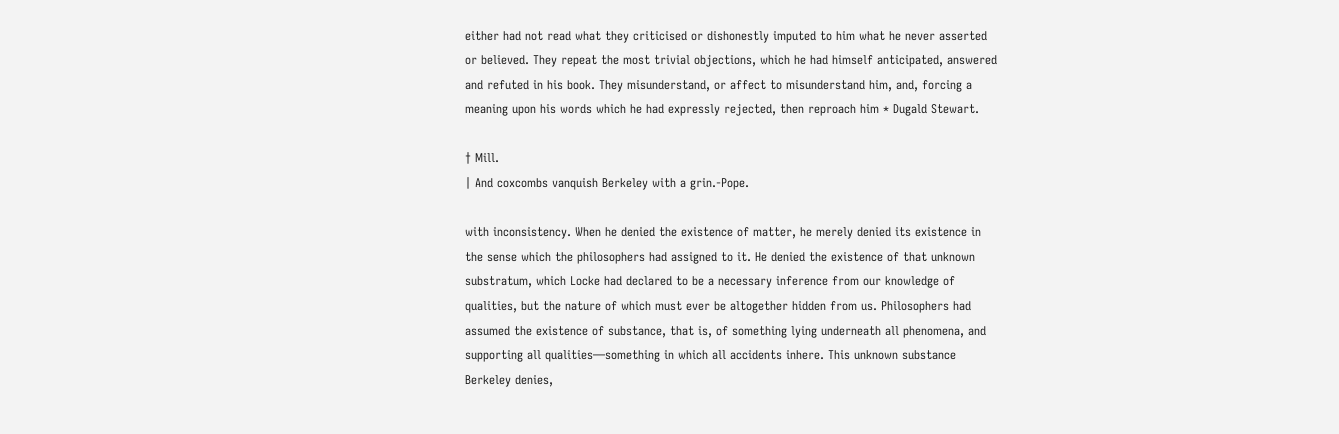either had not read what they criticised or dishonestly imputed to him what he never asserted or believed. They repeat the most trivial objections, which he had himself anticipated, answered and refuted in his book. They misunderstand, or affect to misunderstand him, and, forcing a meaning upon his words which he had expressly rejected, then reproach him * Dugald Stewart.

† Mill.
| And coxcombs vanquish Berkeley with a grin.-Pope.

with inconsistency. When he denied the existence of matter, he merely denied its existence in the sense which the philosophers had assigned to it. He denied the existence of that unknown substratum, which Locke had declared to be a necessary inference from our knowledge of qualities, but the nature of which must ever be altogether hidden from us. Philosophers had assumed the existence of substance, that is, of something lying underneath all phenomena, and supporting all qualities—something in which all accidents inhere. This unknown substance Berkeley denies,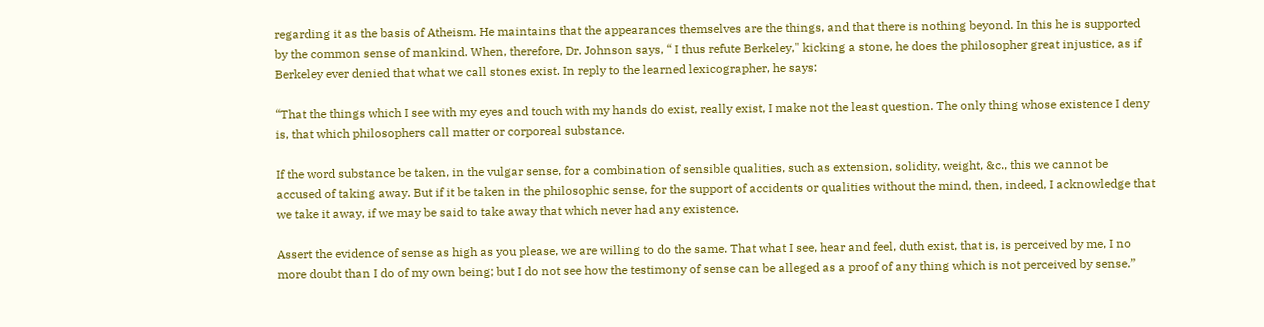regarding it as the basis of Atheism. He maintains that the appearances themselves are the things, and that there is nothing beyond. In this he is supported by the common sense of mankind. When, therefore, Dr. Johnson says, “ I thus refute Berkeley," kicking a stone, he does the philosopher great injustice, as if Berkeley ever denied that what we call stones exist. In reply to the learned lexicographer, he says:

“That the things which I see with my eyes and touch with my hands do exist, really exist, I make not the least question. The only thing whose existence I deny is, that which philosophers call matter or corporeal substance.

If the word substance be taken, in the vulgar sense, for a combination of sensible qualities, such as extension, solidity, weight, &c., this we cannot be accused of taking away. But if it be taken in the philosophic sense, for the support of accidents or qualities without the mind, then, indeed, I acknowledge that we take it away, if we may be said to take away that which never had any existence.

Assert the evidence of sense as high as you please, we are willing to do the same. That what I see, hear and feel, duth exist, that is, is perceived by me, I no more doubt than I do of my own being; but I do not see how the testimony of sense can be alleged as a proof of any thing which is not perceived by sense.”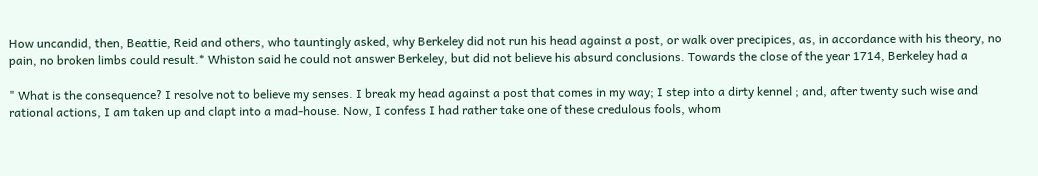How uncandid, then, Beattie, Reid and others, who tauntingly asked, why Berkeley did not run his head against a post, or walk over precipices, as, in accordance with his theory, no pain, no broken limbs could result.* Whiston said he could not answer Berkeley, but did not believe his absurd conclusions. Towards the close of the year 1714, Berkeley had a

" What is the consequence? I resolve not to believe my senses. I break my head against a post that comes in my way; I step into a dirty kennel ; and, after twenty such wise and rational actions, I am taken up and clapt into a mad-house. Now, I confess I had rather take one of these credulous fools, whom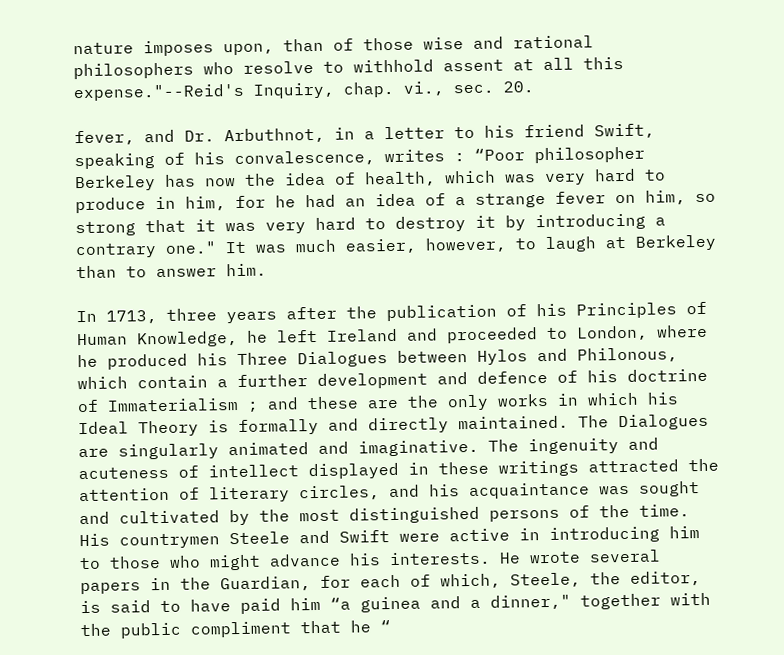nature imposes upon, than of those wise and rational philosophers who resolve to withhold assent at all this expense."--Reid's Inquiry, chap. vi., sec. 20.

fever, and Dr. Arbuthnot, in a letter to his friend Swift, speaking of his convalescence, writes : “Poor philosopher Berkeley has now the idea of health, which was very hard to produce in him, for he had an idea of a strange fever on him, so strong that it was very hard to destroy it by introducing a contrary one." It was much easier, however, to laugh at Berkeley than to answer him.

In 1713, three years after the publication of his Principles of Human Knowledge, he left Ireland and proceeded to London, where he produced his Three Dialogues between Hylos and Philonous, which contain a further development and defence of his doctrine of Immaterialism ; and these are the only works in which his Ideal Theory is formally and directly maintained. The Dialogues are singularly animated and imaginative. The ingenuity and acuteness of intellect displayed in these writings attracted the attention of literary circles, and his acquaintance was sought and cultivated by the most distinguished persons of the time. His countrymen Steele and Swift were active in introducing him to those who might advance his interests. He wrote several papers in the Guardian, for each of which, Steele, the editor, is said to have paid him “a guinea and a dinner," together with the public compliment that he “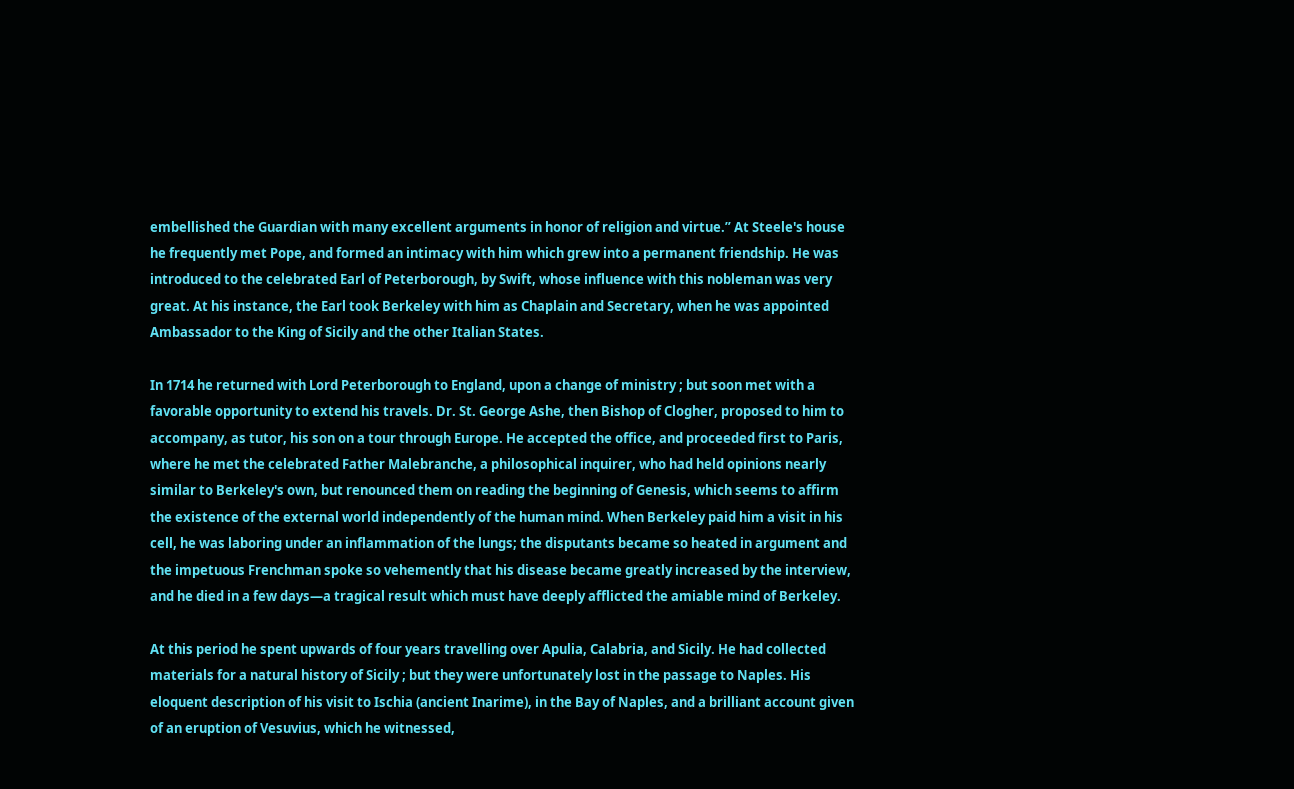embellished the Guardian with many excellent arguments in honor of religion and virtue.” At Steele's house he frequently met Pope, and formed an intimacy with him which grew into a permanent friendship. He was introduced to the celebrated Earl of Peterborough, by Swift, whose influence with this nobleman was very great. At his instance, the Earl took Berkeley with him as Chaplain and Secretary, when he was appointed Ambassador to the King of Sicily and the other Italian States.

In 1714 he returned with Lord Peterborough to England, upon a change of ministry ; but soon met with a favorable opportunity to extend his travels. Dr. St. George Ashe, then Bishop of Clogher, proposed to him to accompany, as tutor, his son on a tour through Europe. He accepted the office, and proceeded first to Paris, where he met the celebrated Father Malebranche, a philosophical inquirer, who had held opinions nearly similar to Berkeley's own, but renounced them on reading the beginning of Genesis, which seems to affirm the existence of the external world independently of the human mind. When Berkeley paid him a visit in his cell, he was laboring under an inflammation of the lungs; the disputants became so heated in argument and the impetuous Frenchman spoke so vehemently that his disease became greatly increased by the interview, and he died in a few days—a tragical result which must have deeply afflicted the amiable mind of Berkeley.

At this period he spent upwards of four years travelling over Apulia, Calabria, and Sicily. He had collected materials for a natural history of Sicily ; but they were unfortunately lost in the passage to Naples. His eloquent description of his visit to Ischia (ancient Inarime), in the Bay of Naples, and a brilliant account given of an eruption of Vesuvius, which he witnessed,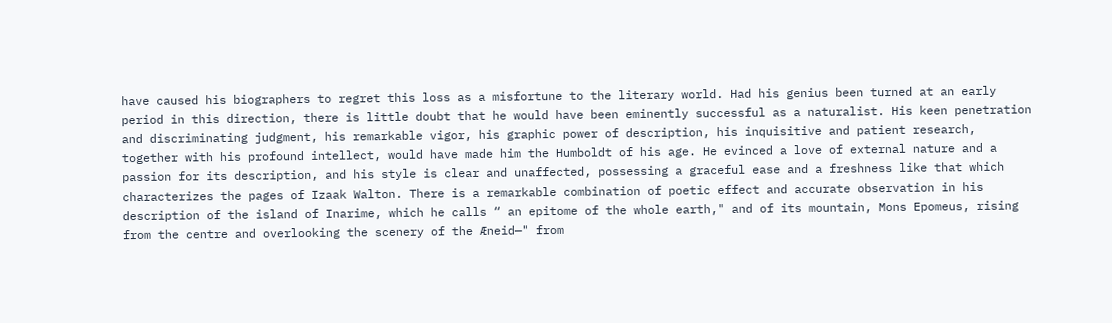have caused his biographers to regret this loss as a misfortune to the literary world. Had his genius been turned at an early period in this direction, there is little doubt that he would have been eminently successful as a naturalist. His keen penetration and discriminating judgment, his remarkable vigor, his graphic power of description, his inquisitive and patient research, together with his profound intellect, would have made him the Humboldt of his age. He evinced a love of external nature and a passion for its description, and his style is clear and unaffected, possessing a graceful ease and a freshness like that which characterizes the pages of Izaak Walton. There is a remarkable combination of poetic effect and accurate observation in his description of the island of Inarime, which he calls “ an epitome of the whole earth," and of its mountain, Mons Epomeus, rising from the centre and overlooking the scenery of the Æneid—" from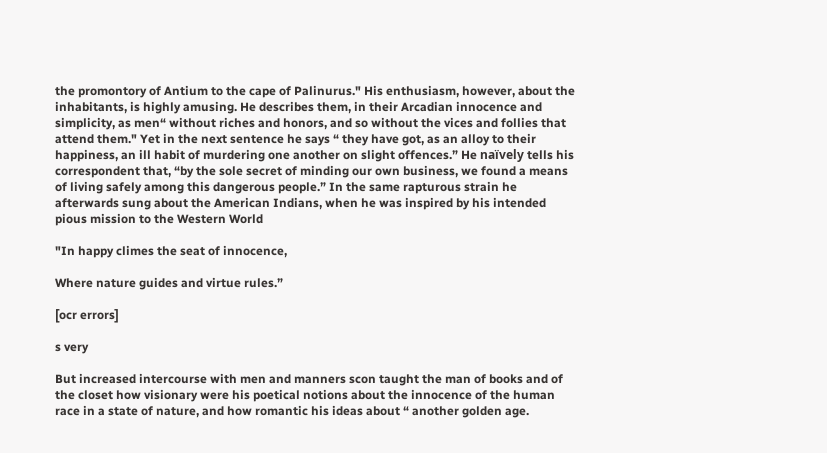the promontory of Antium to the cape of Palinurus." His enthusiasm, however, about the inhabitants, is highly amusing. He describes them, in their Arcadian innocence and simplicity, as men“ without riches and honors, and so without the vices and follies that attend them." Yet in the next sentence he says “ they have got, as an alloy to their happiness, an ill habit of murdering one another on slight offences.” He naïvely tells his correspondent that, “by the sole secret of minding our own business, we found a means of living safely among this dangerous people.” In the same rapturous strain he afterwards sung about the American Indians, when he was inspired by his intended pious mission to the Western World

"In happy climes the seat of innocence,

Where nature guides and virtue rules.”

[ocr errors]

s very

But increased intercourse with men and manners scon taught the man of books and of the closet how visionary were his poetical notions about the innocence of the human race in a state of nature, and how romantic his ideas about “ another golden age.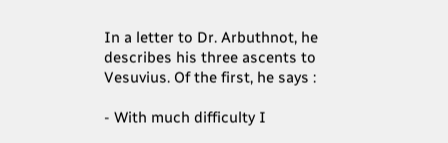In a letter to Dr. Arbuthnot, he describes his three ascents to Vesuvius. Of the first, he says :

- With much difficulty I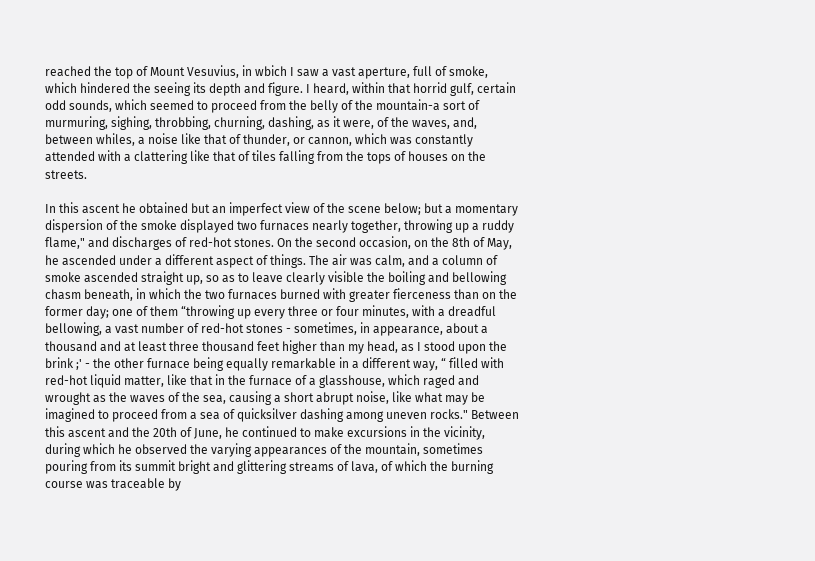reached the top of Mount Vesuvius, in wbich I saw a vast aperture, full of smoke, which hindered the seeing its depth and figure. I heard, within that horrid gulf, certain odd sounds, which seemed to proceed from the belly of the mountain-a sort of murmuring, sighing, throbbing, churning, dashing, as it were, of the waves, and, between whiles, a noise like that of thunder, or cannon, which was constantly attended with a clattering like that of tiles falling from the tops of houses on the streets.

In this ascent he obtained but an imperfect view of the scene below; but a momentary dispersion of the smoke displayed two furnaces nearly together, throwing up a ruddy flame," and discharges of red-hot stones. On the second occasion, on the 8th of May, he ascended under a different aspect of things. The air was calm, and a column of smoke ascended straight up, so as to leave clearly visible the boiling and bellowing chasm beneath, in which the two furnaces burned with greater fierceness than on the former day; one of them “throwing up every three or four minutes, with a dreadful bellowing, a vast number of red-hot stones - sometimes, in appearance, about a thousand and at least three thousand feet higher than my head, as I stood upon the brink ;' - the other furnace being equally remarkable in a different way, “ filled with red-hot liquid matter, like that in the furnace of a glasshouse, which raged and wrought as the waves of the sea, causing a short abrupt noise, like what may be imagined to proceed from a sea of quicksilver dashing among uneven rocks." Between this ascent and the 20th of June, he continued to make excursions in the vicinity, during which he observed the varying appearances of the mountain, sometimes pouring from its summit bright and glittering streams of lava, of which the burning course was traceable by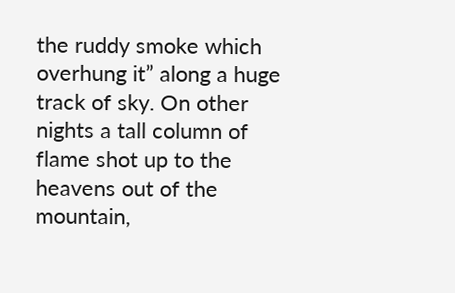the ruddy smoke which overhung it” along a huge track of sky. On other nights a tall column of flame shot up to the heavens out of the mountain,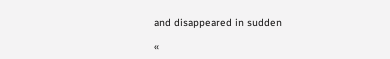and disappeared in sudden

«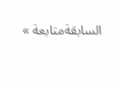السابقةمتابعة »